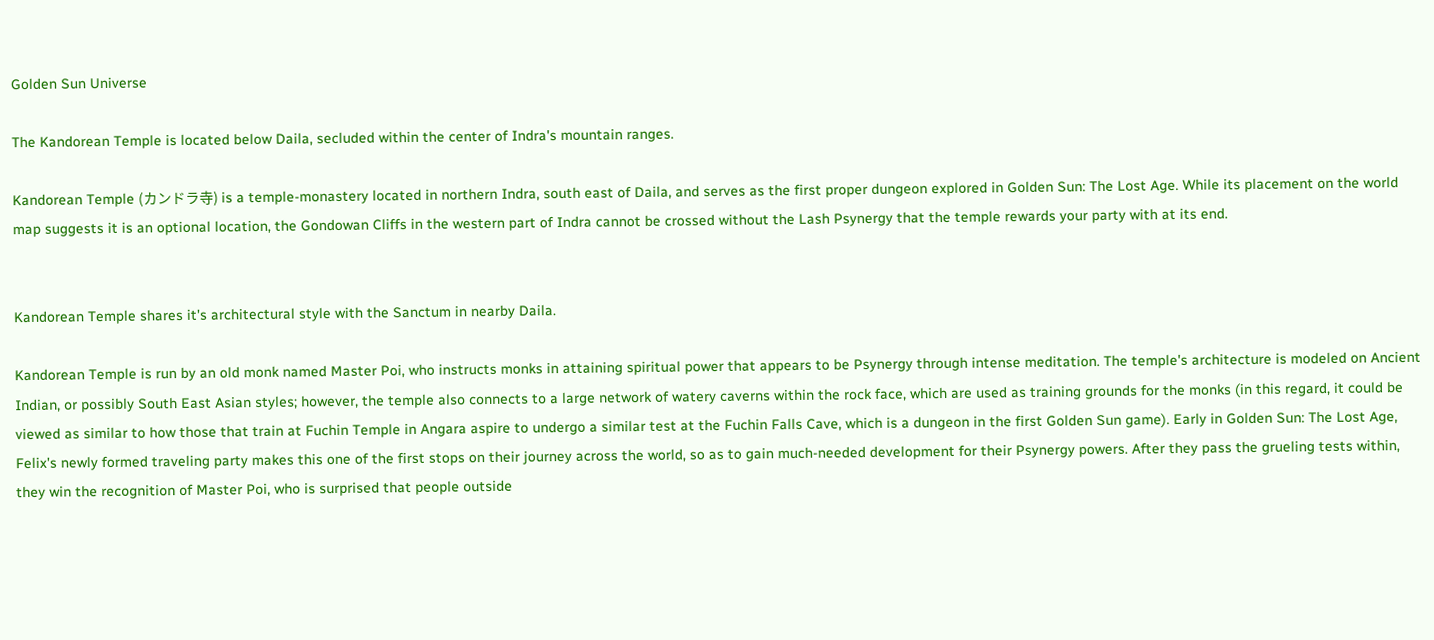Golden Sun Universe

The Kandorean Temple is located below Daila, secluded within the center of Indra's mountain ranges.

Kandorean Temple (カンドラ寺) is a temple-monastery located in northern Indra, south east of Daila, and serves as the first proper dungeon explored in Golden Sun: The Lost Age. While its placement on the world map suggests it is an optional location, the Gondowan Cliffs in the western part of Indra cannot be crossed without the Lash Psynergy that the temple rewards your party with at its end.


Kandorean Temple shares it's architectural style with the Sanctum in nearby Daila.

Kandorean Temple is run by an old monk named Master Poi, who instructs monks in attaining spiritual power that appears to be Psynergy through intense meditation. The temple's architecture is modeled on Ancient Indian, or possibly South East Asian styles; however, the temple also connects to a large network of watery caverns within the rock face, which are used as training grounds for the monks (in this regard, it could be viewed as similar to how those that train at Fuchin Temple in Angara aspire to undergo a similar test at the Fuchin Falls Cave, which is a dungeon in the first Golden Sun game). Early in Golden Sun: The Lost Age, Felix's newly formed traveling party makes this one of the first stops on their journey across the world, so as to gain much-needed development for their Psynergy powers. After they pass the grueling tests within, they win the recognition of Master Poi, who is surprised that people outside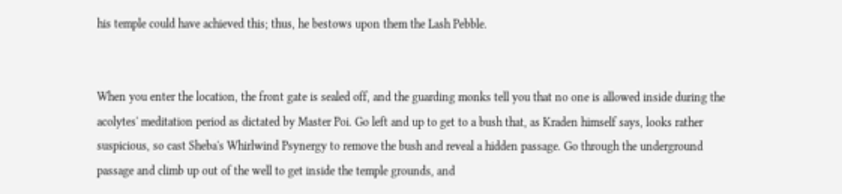his temple could have achieved this; thus, he bestows upon them the Lash Pebble.


When you enter the location, the front gate is sealed off, and the guarding monks tell you that no one is allowed inside during the acolytes' meditation period as dictated by Master Poi. Go left and up to get to a bush that, as Kraden himself says, looks rather suspicious, so cast Sheba's Whirlwind Psynergy to remove the bush and reveal a hidden passage. Go through the underground passage and climb up out of the well to get inside the temple grounds, and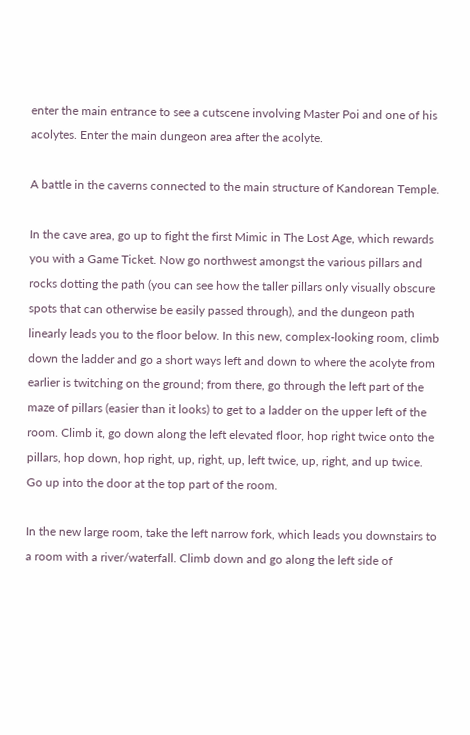enter the main entrance to see a cutscene involving Master Poi and one of his acolytes. Enter the main dungeon area after the acolyte.

A battle in the caverns connected to the main structure of Kandorean Temple.

In the cave area, go up to fight the first Mimic in The Lost Age, which rewards you with a Game Ticket. Now go northwest amongst the various pillars and rocks dotting the path (you can see how the taller pillars only visually obscure spots that can otherwise be easily passed through), and the dungeon path linearly leads you to the floor below. In this new, complex-looking room, climb down the ladder and go a short ways left and down to where the acolyte from earlier is twitching on the ground; from there, go through the left part of the maze of pillars (easier than it looks) to get to a ladder on the upper left of the room. Climb it, go down along the left elevated floor, hop right twice onto the pillars, hop down, hop right, up, right, up, left twice, up, right, and up twice. Go up into the door at the top part of the room.

In the new large room, take the left narrow fork, which leads you downstairs to a room with a river/waterfall. Climb down and go along the left side of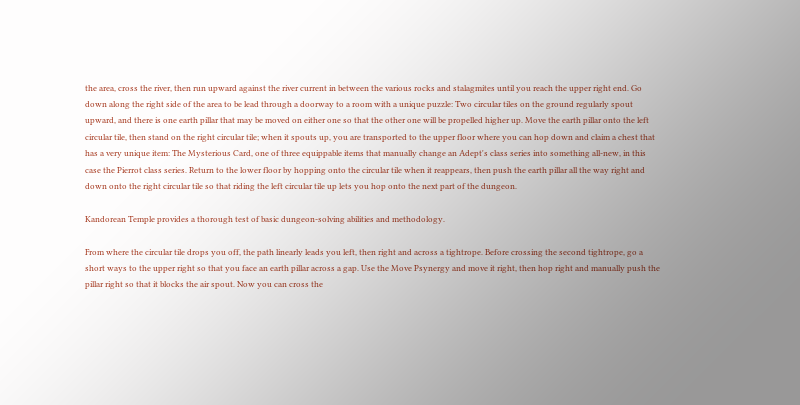the area, cross the river, then run upward against the river current in between the various rocks and stalagmites until you reach the upper right end. Go down along the right side of the area to be lead through a doorway to a room with a unique puzzle: Two circular tiles on the ground regularly spout upward, and there is one earth pillar that may be moved on either one so that the other one will be propelled higher up. Move the earth pillar onto the left circular tile, then stand on the right circular tile; when it spouts up, you are transported to the upper floor where you can hop down and claim a chest that has a very unique item: The Mysterious Card, one of three equippable items that manually change an Adept's class series into something all-new, in this case the Pierrot class series. Return to the lower floor by hopping onto the circular tile when it reappears, then push the earth pillar all the way right and down onto the right circular tile so that riding the left circular tile up lets you hop onto the next part of the dungeon.

Kandorean Temple provides a thorough test of basic dungeon-solving abilities and methodology.

From where the circular tile drops you off, the path linearly leads you left, then right and across a tightrope. Before crossing the second tightrope, go a short ways to the upper right so that you face an earth pillar across a gap. Use the Move Psynergy and move it right, then hop right and manually push the pillar right so that it blocks the air spout. Now you can cross the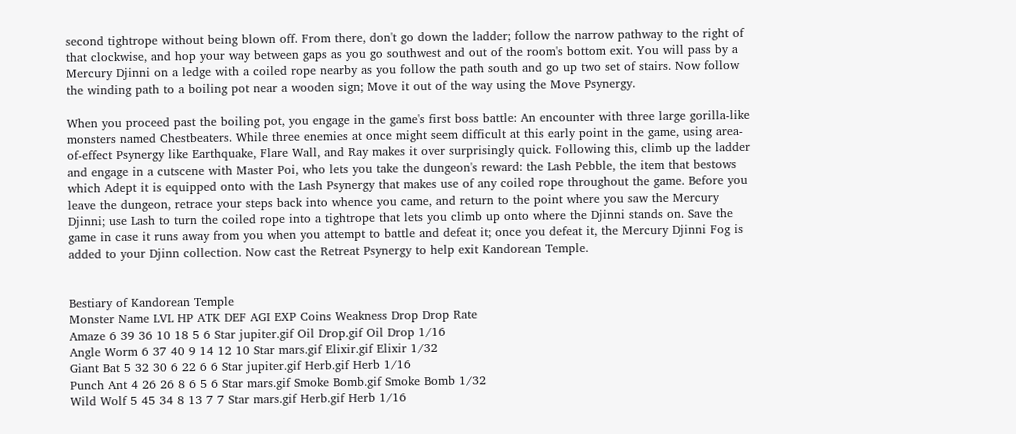second tightrope without being blown off. From there, don't go down the ladder; follow the narrow pathway to the right of that clockwise, and hop your way between gaps as you go southwest and out of the room's bottom exit. You will pass by a Mercury Djinni on a ledge with a coiled rope nearby as you follow the path south and go up two set of stairs. Now follow the winding path to a boiling pot near a wooden sign; Move it out of the way using the Move Psynergy.

When you proceed past the boiling pot, you engage in the game's first boss battle: An encounter with three large gorilla-like monsters named Chestbeaters. While three enemies at once might seem difficult at this early point in the game, using area-of-effect Psynergy like Earthquake, Flare Wall, and Ray makes it over surprisingly quick. Following this, climb up the ladder and engage in a cutscene with Master Poi, who lets you take the dungeon's reward: the Lash Pebble, the item that bestows which Adept it is equipped onto with the Lash Psynergy that makes use of any coiled rope throughout the game. Before you leave the dungeon, retrace your steps back into whence you came, and return to the point where you saw the Mercury Djinni; use Lash to turn the coiled rope into a tightrope that lets you climb up onto where the Djinni stands on. Save the game in case it runs away from you when you attempt to battle and defeat it; once you defeat it, the Mercury Djinni Fog is added to your Djinn collection. Now cast the Retreat Psynergy to help exit Kandorean Temple.


Bestiary of Kandorean Temple
Monster Name LVL HP ATK DEF AGI EXP Coins Weakness Drop Drop Rate
Amaze 6 39 36 10 18 5 6 Star jupiter.gif Oil Drop.gif Oil Drop 1/16
Angle Worm 6 37 40 9 14 12 10 Star mars.gif Elixir.gif Elixir 1/32
Giant Bat 5 32 30 6 22 6 6 Star jupiter.gif Herb.gif Herb 1/16
Punch Ant 4 26 26 8 6 5 6 Star mars.gif Smoke Bomb.gif Smoke Bomb 1/32
Wild Wolf 5 45 34 8 13 7 7 Star mars.gif Herb.gif Herb 1/16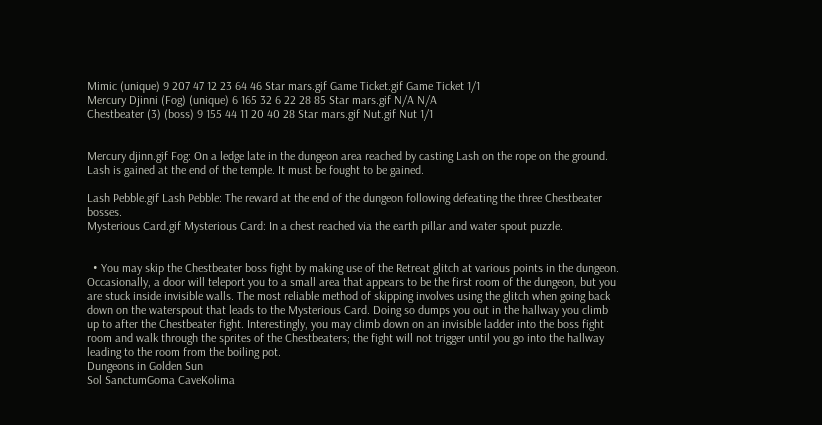Mimic (unique) 9 207 47 12 23 64 46 Star mars.gif Game Ticket.gif Game Ticket 1/1
Mercury Djinni (Fog) (unique) 6 165 32 6 22 28 85 Star mars.gif N/A N/A
Chestbeater (3) (boss) 9 155 44 11 20 40 28 Star mars.gif Nut.gif Nut 1/1


Mercury djinn.gif Fog: On a ledge late in the dungeon area reached by casting Lash on the rope on the ground. Lash is gained at the end of the temple. It must be fought to be gained.

Lash Pebble.gif Lash Pebble: The reward at the end of the dungeon following defeating the three Chestbeater bosses.
Mysterious Card.gif Mysterious Card: In a chest reached via the earth pillar and water spout puzzle.


  • You may skip the Chestbeater boss fight by making use of the Retreat glitch at various points in the dungeon. Occasionally, a door will teleport you to a small area that appears to be the first room of the dungeon, but you are stuck inside invisible walls. The most reliable method of skipping involves using the glitch when going back down on the waterspout that leads to the Mysterious Card. Doing so dumps you out in the hallway you climb up to after the Chestbeater fight. Interestingly, you may climb down on an invisible ladder into the boss fight room and walk through the sprites of the Chestbeaters; the fight will not trigger until you go into the hallway leading to the room from the boiling pot.
Dungeons in Golden Sun
Sol SanctumGoma CaveKolima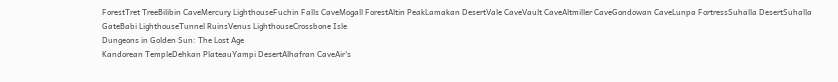ForestTret TreeBilibin CaveMercury LighthouseFuchin Falls CaveMogall ForestAltin PeakLamakan DesertVale CaveVault CaveAltmiller CaveGondowan CaveLunpa FortressSuhalla DesertSuhalla GateBabi LighthouseTunnel RuinsVenus LighthouseCrossbone Isle
Dungeons in Golden Sun: The Lost Age
Kandorean TempleDehkan PlateauYampi DesertAlhafran CaveAir's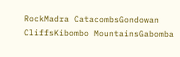RockMadra CatacombsGondowan CliffsKibombo MountainsGabomba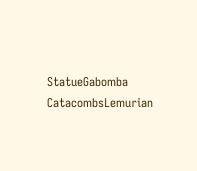StatueGabomba CatacombsLemurian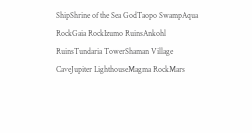ShipShrine of the Sea GodTaopo SwampAqua RockGaia RockIzumo RuinsAnkohl RuinsTundaria TowerShaman Village CaveJupiter LighthouseMagma RockMars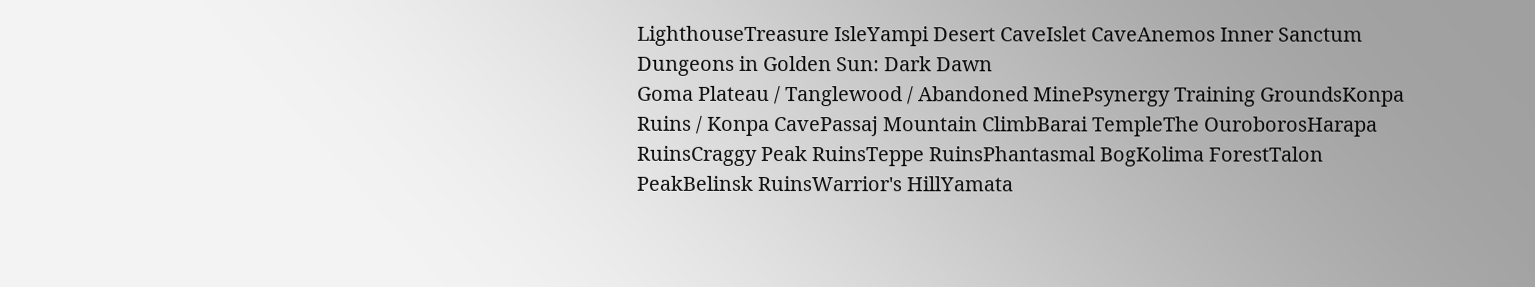LighthouseTreasure IsleYampi Desert CaveIslet CaveAnemos Inner Sanctum
Dungeons in Golden Sun: Dark Dawn
Goma Plateau / Tanglewood / Abandoned MinePsynergy Training GroundsKonpa Ruins / Konpa CavePassaj Mountain ClimbBarai TempleThe OuroborosHarapa RuinsCraggy Peak RuinsTeppe RuinsPhantasmal BogKolima ForestTalon PeakBelinsk RuinsWarrior's HillYamata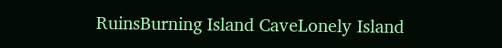RuinsBurning Island CaveLonely Island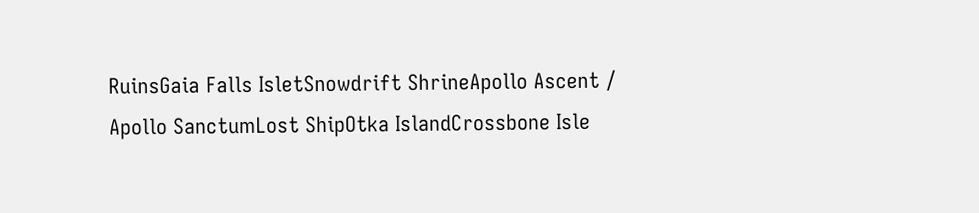RuinsGaia Falls IsletSnowdrift ShrineApollo Ascent / Apollo SanctumLost ShipOtka IslandCrossbone Isle